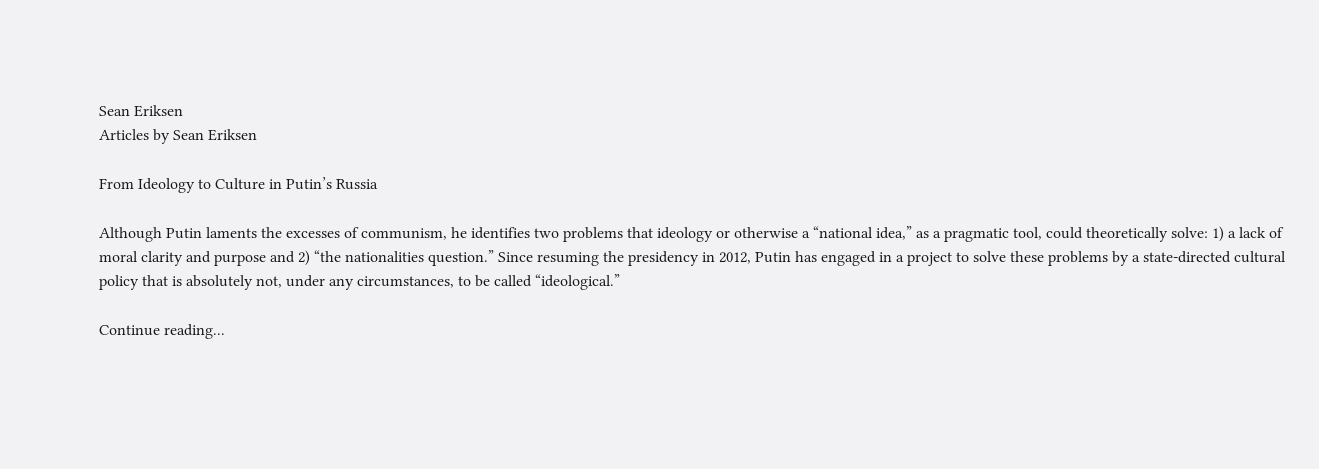Sean Eriksen
Articles by Sean Eriksen

From Ideology to Culture in Putin’s Russia

Although Putin laments the excesses of communism, he identifies two problems that ideology or otherwise a “national idea,” as a pragmatic tool, could theoretically solve: 1) a lack of moral clarity and purpose and 2) “the nationalities question.” Since resuming the presidency in 2012, Putin has engaged in a project to solve these problems by a state-directed cultural policy that is absolutely not, under any circumstances, to be called “ideological.”

Continue reading...